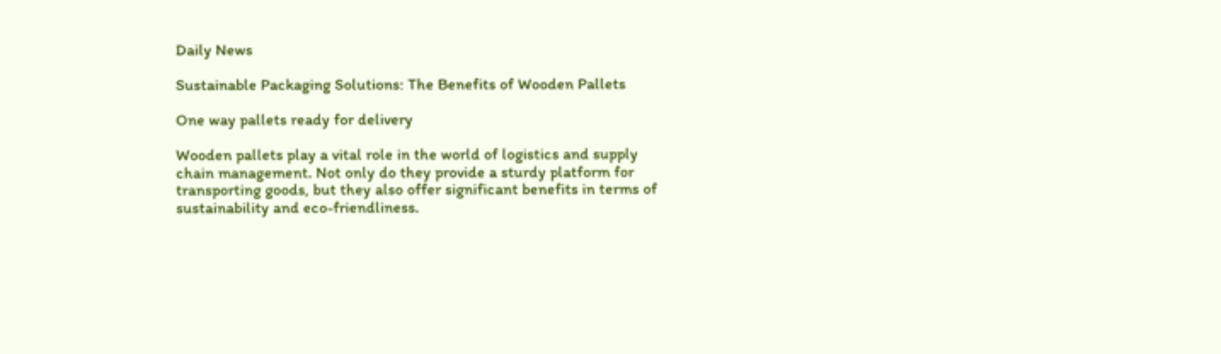Daily News

Sustainable Packaging Solutions: The Benefits of Wooden Pallets

One way pallets ready for delivery

Wooden pallets play a vital role in the world of logistics and supply chain management. Not only do they provide a sturdy platform for transporting goods, but they also offer significant benefits in terms of sustainability and eco-friendliness.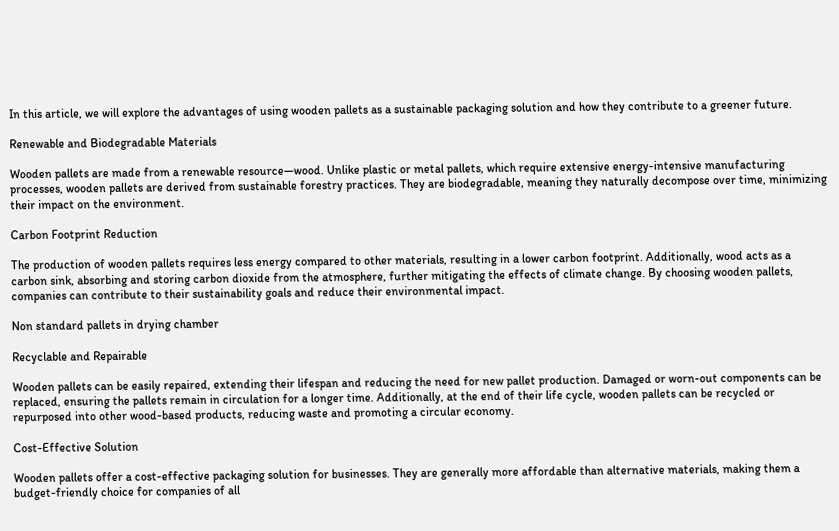In this article, we will explore the advantages of using wooden pallets as a sustainable packaging solution and how they contribute to a greener future.

Renewable and Biodegradable Materials

Wooden pallets are made from a renewable resource—wood. Unlike plastic or metal pallets, which require extensive energy-intensive manufacturing processes, wooden pallets are derived from sustainable forestry practices. They are biodegradable, meaning they naturally decompose over time, minimizing their impact on the environment.

Carbon Footprint Reduction

The production of wooden pallets requires less energy compared to other materials, resulting in a lower carbon footprint. Additionally, wood acts as a carbon sink, absorbing and storing carbon dioxide from the atmosphere, further mitigating the effects of climate change. By choosing wooden pallets, companies can contribute to their sustainability goals and reduce their environmental impact.

Non standard pallets in drying chamber

Recyclable and Repairable

Wooden pallets can be easily repaired, extending their lifespan and reducing the need for new pallet production. Damaged or worn-out components can be replaced, ensuring the pallets remain in circulation for a longer time. Additionally, at the end of their life cycle, wooden pallets can be recycled or repurposed into other wood-based products, reducing waste and promoting a circular economy.

Cost-Effective Solution

Wooden pallets offer a cost-effective packaging solution for businesses. They are generally more affordable than alternative materials, making them a budget-friendly choice for companies of all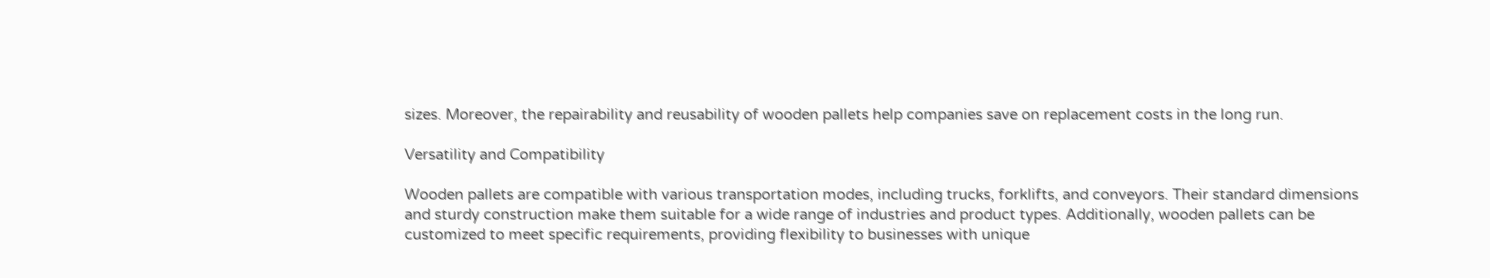sizes. Moreover, the repairability and reusability of wooden pallets help companies save on replacement costs in the long run.

Versatility and Compatibility

Wooden pallets are compatible with various transportation modes, including trucks, forklifts, and conveyors. Their standard dimensions and sturdy construction make them suitable for a wide range of industries and product types. Additionally, wooden pallets can be customized to meet specific requirements, providing flexibility to businesses with unique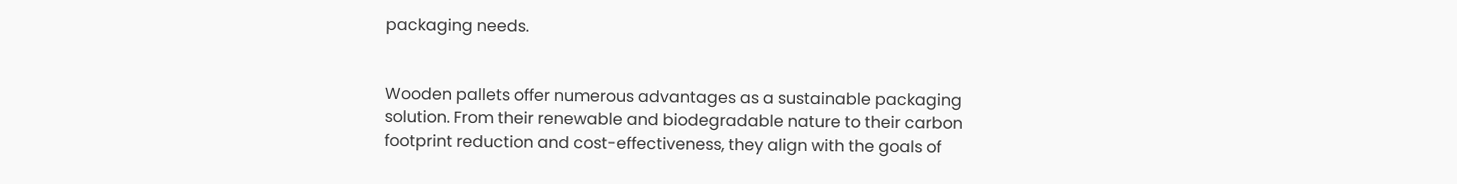packaging needs.


Wooden pallets offer numerous advantages as a sustainable packaging solution. From their renewable and biodegradable nature to their carbon footprint reduction and cost-effectiveness, they align with the goals of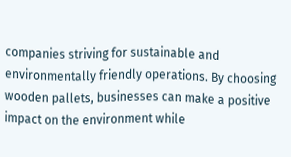companies striving for sustainable and environmentally friendly operations. By choosing wooden pallets, businesses can make a positive impact on the environment while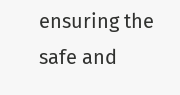ensuring the safe and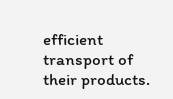efficient transport of their products.